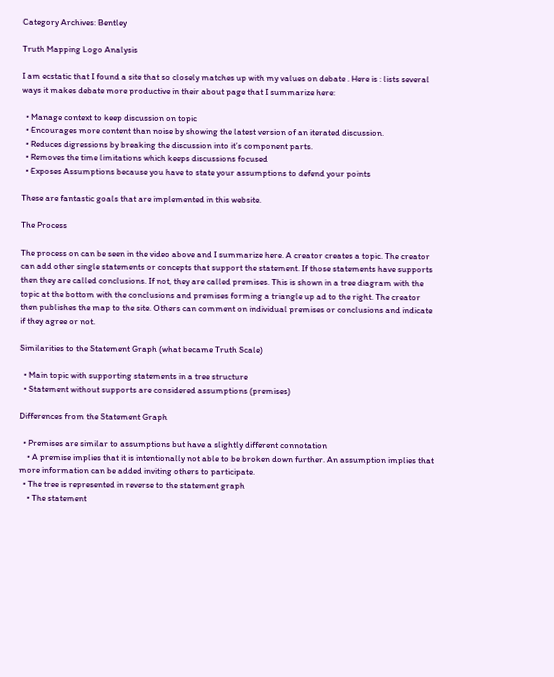Category Archives: Bentley

Truth Mapping Logo Analysis

I am ecstatic that I found a site that so closely matches up with my values on debate . Here is : lists several ways it makes debate more productive in their about page that I summarize here:

  • Manage context to keep discussion on topic
  • Encourages more content than noise by showing the latest version of an iterated discussion.
  • Reduces digressions by breaking the discussion into it’s component parts.
  • Removes the time limitations which keeps discussions focused
  • Exposes Assumptions because you have to state your assumptions to defend your points

These are fantastic goals that are implemented in this website.

The Process

The process on can be seen in the video above and I summarize here. A creator creates a topic. The creator can add other single statements or concepts that support the statement. If those statements have supports then they are called conclusions. If not, they are called premises. This is shown in a tree diagram with the topic at the bottom with the conclusions and premises forming a triangle up ad to the right. The creator then publishes the map to the site. Others can comment on individual premises or conclusions and indicate if they agree or not.

Similarities to the Statement Graph (what became Truth Scale)

  • Main topic with supporting statements in a tree structure
  • Statement without supports are considered assumptions (premises)

Differences from the Statement Graph

  • Premises are similar to assumptions but have a slightly different connotation
    • A premise implies that it is intentionally not able to be broken down further. An assumption implies that more information can be added inviting others to participate.
  • The tree is represented in reverse to the statement graph
    • The statement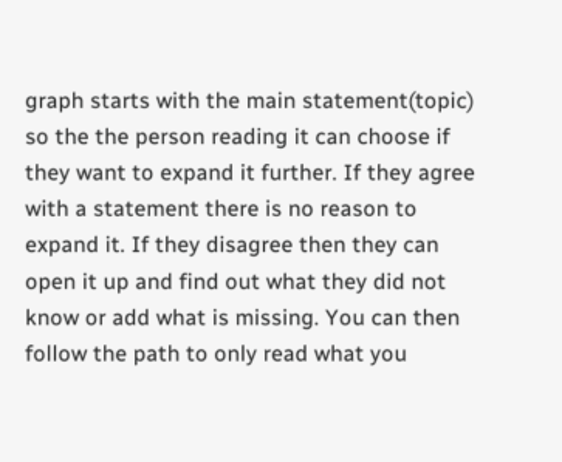graph starts with the main statement(topic) so the the person reading it can choose if they want to expand it further. If they agree with a statement there is no reason to expand it. If they disagree then they can open it up and find out what they did not know or add what is missing. You can then follow the path to only read what you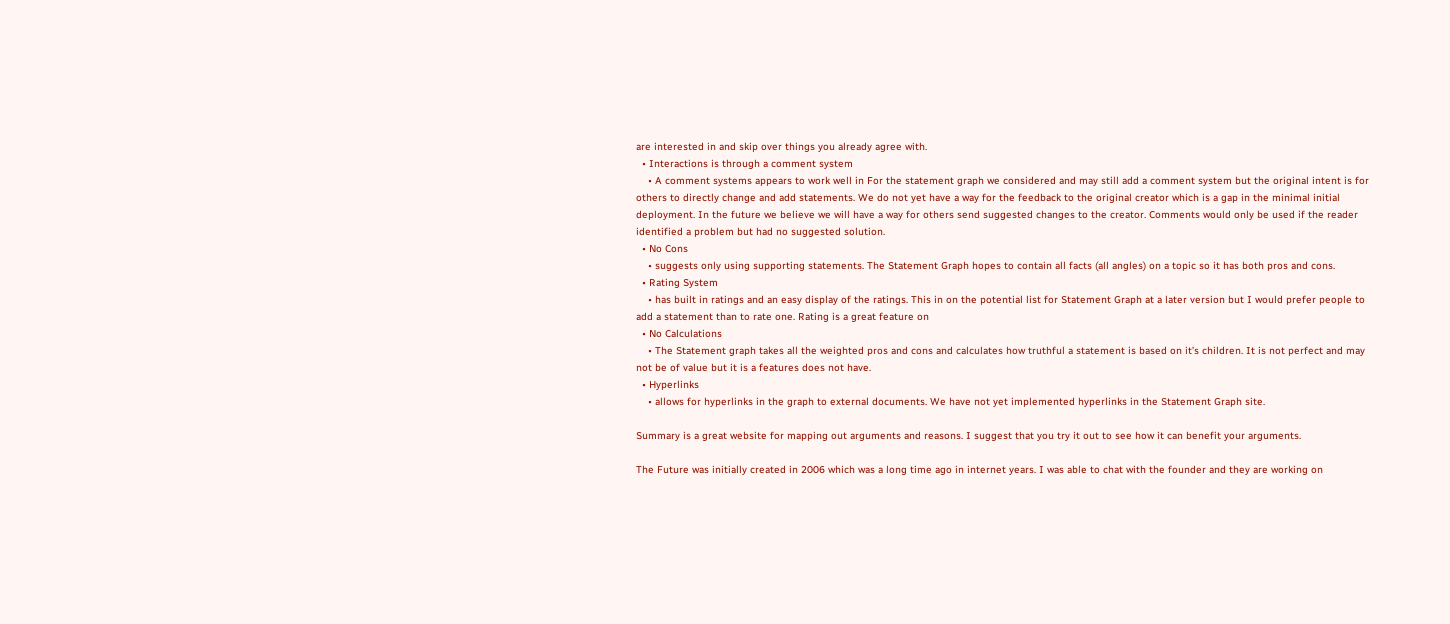are interested in and skip over things you already agree with.
  • Interactions is through a comment system
    • A comment systems appears to work well in For the statement graph we considered and may still add a comment system but the original intent is for others to directly change and add statements. We do not yet have a way for the feedback to the original creator which is a gap in the minimal initial deployment. In the future we believe we will have a way for others send suggested changes to the creator. Comments would only be used if the reader identified a problem but had no suggested solution.
  • No Cons
    • suggests only using supporting statements. The Statement Graph hopes to contain all facts (all angles) on a topic so it has both pros and cons.
  • Rating System
    • has built in ratings and an easy display of the ratings. This in on the potential list for Statement Graph at a later version but I would prefer people to add a statement than to rate one. Rating is a great feature on
  • No Calculations
    • The Statement graph takes all the weighted pros and cons and calculates how truthful a statement is based on it’s children. It is not perfect and may not be of value but it is a features does not have.
  • Hyperlinks
    • allows for hyperlinks in the graph to external documents. We have not yet implemented hyperlinks in the Statement Graph site.

Summary is a great website for mapping out arguments and reasons. I suggest that you try it out to see how it can benefit your arguments.

The Future was initially created in 2006 which was a long time ago in internet years. I was able to chat with the founder and they are working on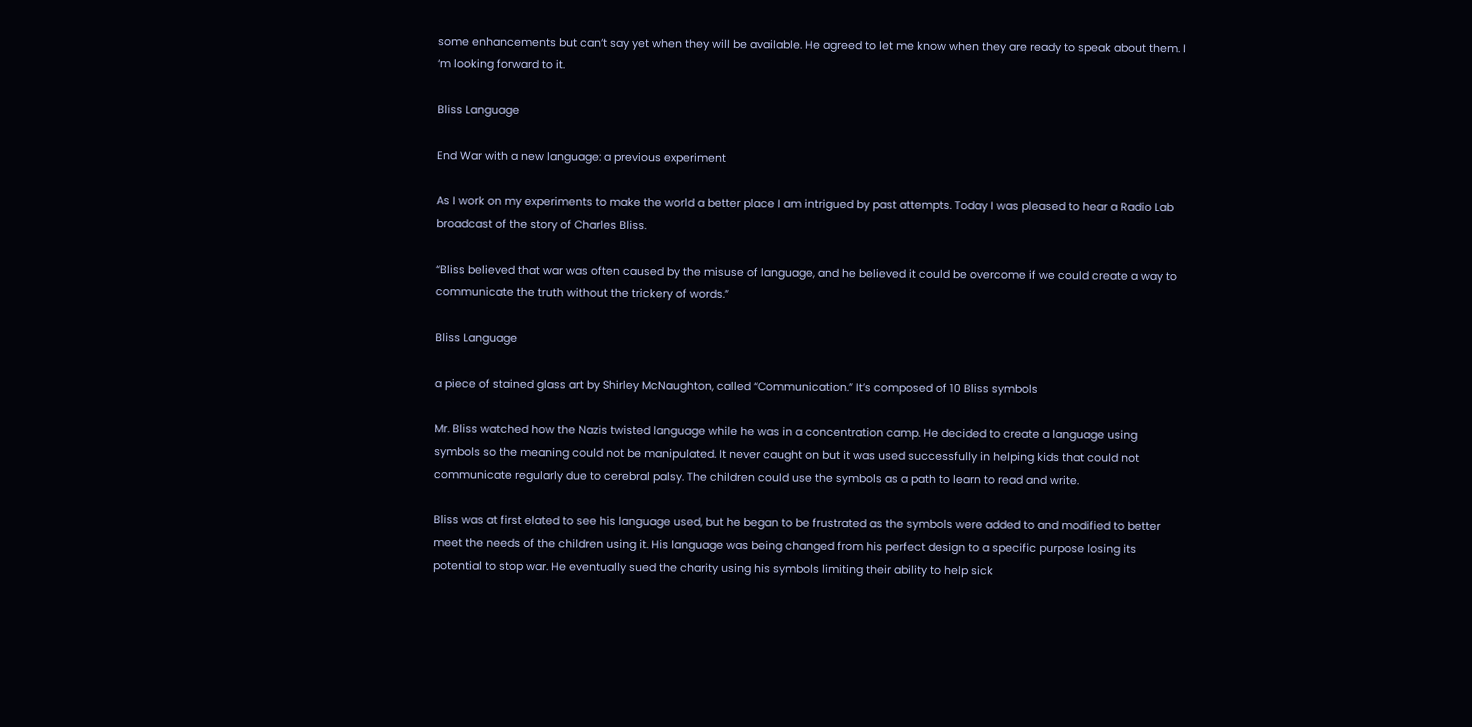some enhancements but can’t say yet when they will be available. He agreed to let me know when they are ready to speak about them. I ‘m looking forward to it.

Bliss Language

End War with a new language: a previous experiment

As I work on my experiments to make the world a better place I am intrigued by past attempts. Today I was pleased to hear a Radio Lab broadcast of the story of Charles Bliss.

“Bliss believed that war was often caused by the misuse of language, and he believed it could be overcome if we could create a way to communicate the truth without the trickery of words.”

Bliss Language

a piece of stained glass art by Shirley McNaughton, called “Communication.” It’s composed of 10 Bliss symbols

Mr. Bliss watched how the Nazis twisted language while he was in a concentration camp. He decided to create a language using symbols so the meaning could not be manipulated. It never caught on but it was used successfully in helping kids that could not communicate regularly due to cerebral palsy. The children could use the symbols as a path to learn to read and write.

Bliss was at first elated to see his language used, but he began to be frustrated as the symbols were added to and modified to better meet the needs of the children using it. His language was being changed from his perfect design to a specific purpose losing its potential to stop war. He eventually sued the charity using his symbols limiting their ability to help sick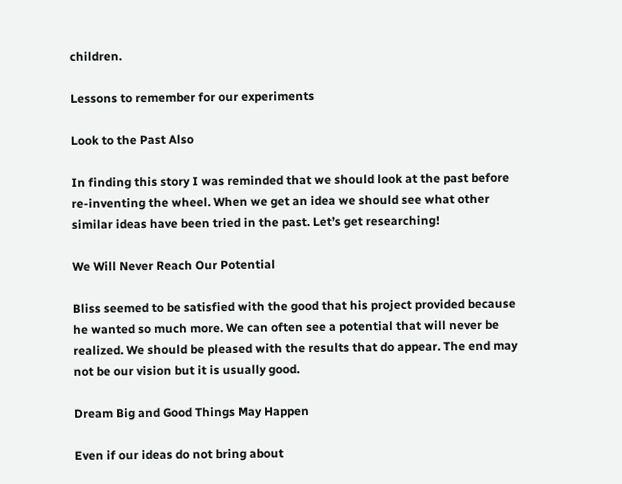children.

Lessons to remember for our experiments

Look to the Past Also

In finding this story I was reminded that we should look at the past before re-inventing the wheel. When we get an idea we should see what other similar ideas have been tried in the past. Let’s get researching!

We Will Never Reach Our Potential

Bliss seemed to be satisfied with the good that his project provided because he wanted so much more. We can often see a potential that will never be realized. We should be pleased with the results that do appear. The end may not be our vision but it is usually good.

Dream Big and Good Things May Happen

Even if our ideas do not bring about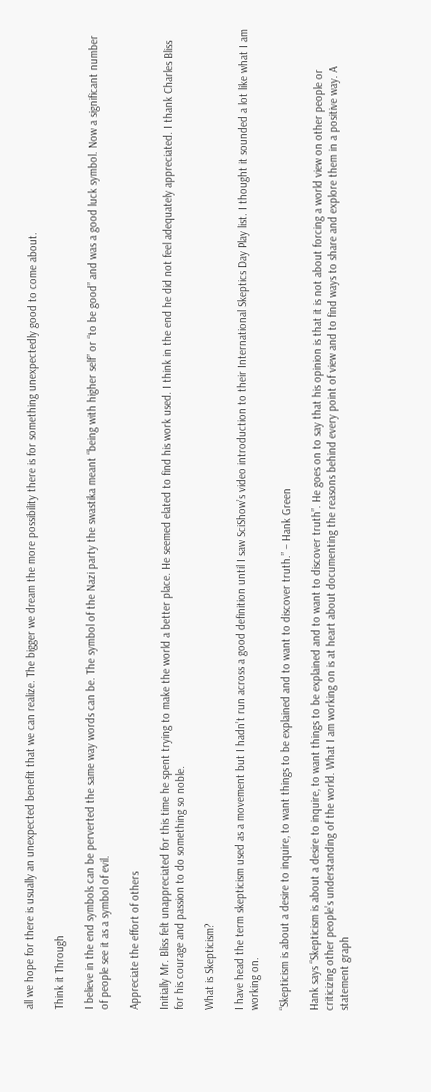all we hope for there is usually an unexpected benefit that we can realize. The bigger we dream the more possibility there is for something unexpectedly good to come about.

Think it Through

I believe in the end symbols can be perverted the same way words can be. The symbol of the Nazi party the swastika meant “being with higher self” or “to be good” and was a good luck symbol. Now a significant number of people see it as a symbol of evil.

Appreciate the effort of others

Initially Mr. Bliss felt unappreciated for this time he spent trying to make the world a better place. He seemed elated to find his work used. I think in the end he did not feel adequately appreciated. I thank Charles Bliss for his courage and passion to do something so noble.

What is Skepticism?

I have head the term skepticism used as a movement but I hadn’t run across a good definition until I saw SciShow’s video introduction to their International Skeptics Day Play list. I thought it sounded a lot like what I am working on.

“Skepticism is about a desire to inquire, to want things to be explained and to want to discover truth.” – Hank Green

Hank says “Skepticism is about a desire to inquire, to want things to be explained and to want to discover truth”. He goes on to say that his opinion is that it is not about forcing a world view on other people or criticizing other people’s understanding of the world. What I am working on is at heart about documenting the reasons behind every point of view and to find ways to share and explore them in a positive way. A statement graph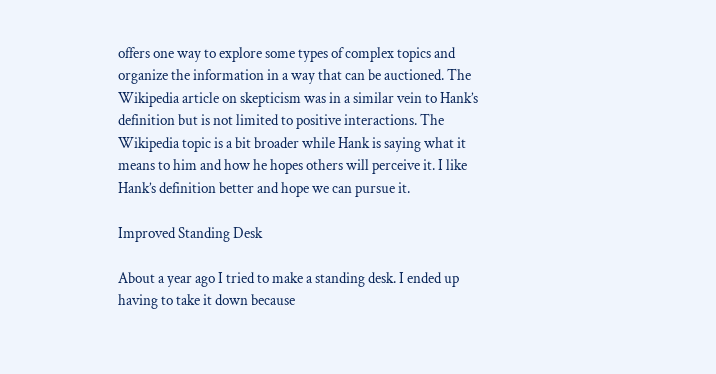offers one way to explore some types of complex topics and organize the information in a way that can be auctioned. The Wikipedia article on skepticism was in a similar vein to Hank’s definition but is not limited to positive interactions. The Wikipedia topic is a bit broader while Hank is saying what it means to him and how he hopes others will perceive it. I like Hank’s definition better and hope we can pursue it.

Improved Standing Desk

About a year ago I tried to make a standing desk. I ended up having to take it down because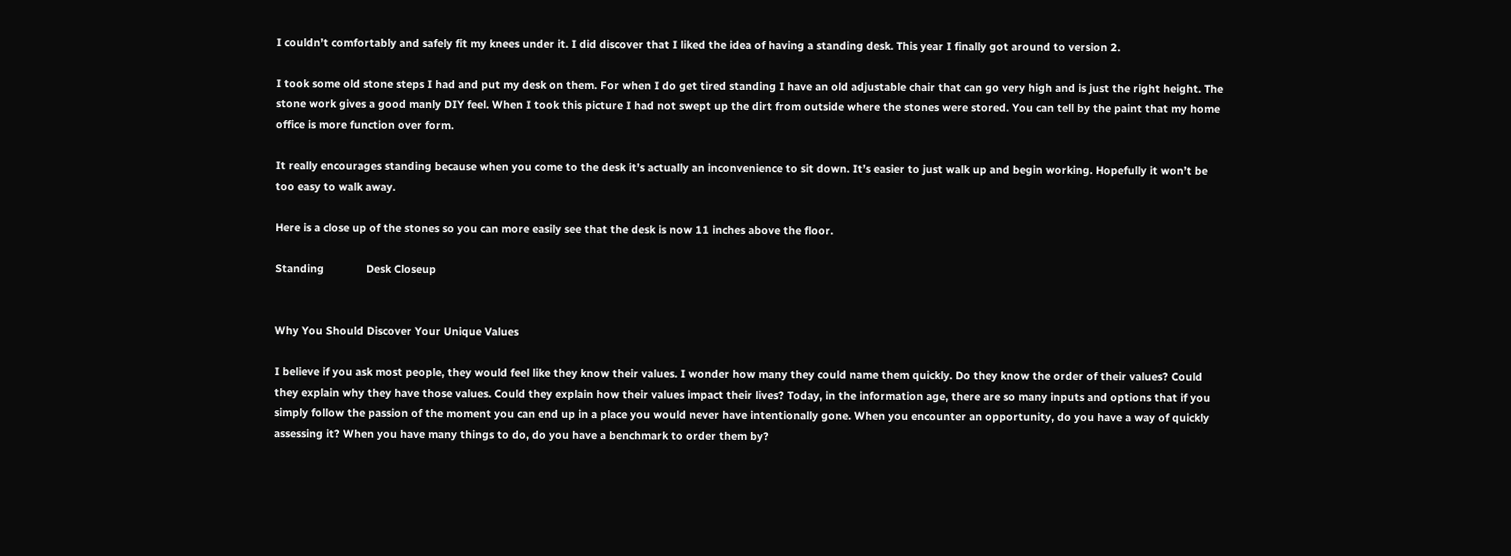I couldn’t comfortably and safely fit my knees under it. I did discover that I liked the idea of having a standing desk. This year I finally got around to version 2.

I took some old stone steps I had and put my desk on them. For when I do get tired standing I have an old adjustable chair that can go very high and is just the right height. The stone work gives a good manly DIY feel. When I took this picture I had not swept up the dirt from outside where the stones were stored. You can tell by the paint that my home office is more function over form.

It really encourages standing because when you come to the desk it’s actually an inconvenience to sit down. It’s easier to just walk up and begin working. Hopefully it won’t be too easy to walk away.

Here is a close up of the stones so you can more easily see that the desk is now 11 inches above the floor.

Standing              Desk Closeup


Why You Should Discover Your Unique Values

I believe if you ask most people, they would feel like they know their values. I wonder how many they could name them quickly. Do they know the order of their values? Could they explain why they have those values. Could they explain how their values impact their lives? Today, in the information age, there are so many inputs and options that if you simply follow the passion of the moment you can end up in a place you would never have intentionally gone. When you encounter an opportunity, do you have a way of quickly assessing it? When you have many things to do, do you have a benchmark to order them by?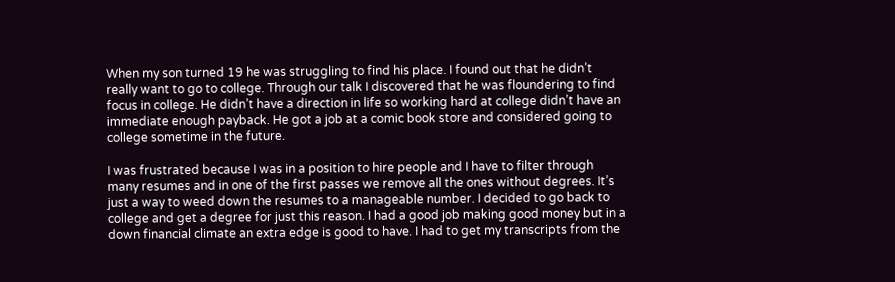When my son turned 19 he was struggling to find his place. I found out that he didn’t really want to go to college. Through our talk I discovered that he was floundering to find focus in college. He didn’t have a direction in life so working hard at college didn’t have an immediate enough payback. He got a job at a comic book store and considered going to college sometime in the future.

I was frustrated because I was in a position to hire people and I have to filter through many resumes and in one of the first passes we remove all the ones without degrees. It’s just a way to weed down the resumes to a manageable number. I decided to go back to college and get a degree for just this reason. I had a good job making good money but in a down financial climate an extra edge is good to have. I had to get my transcripts from the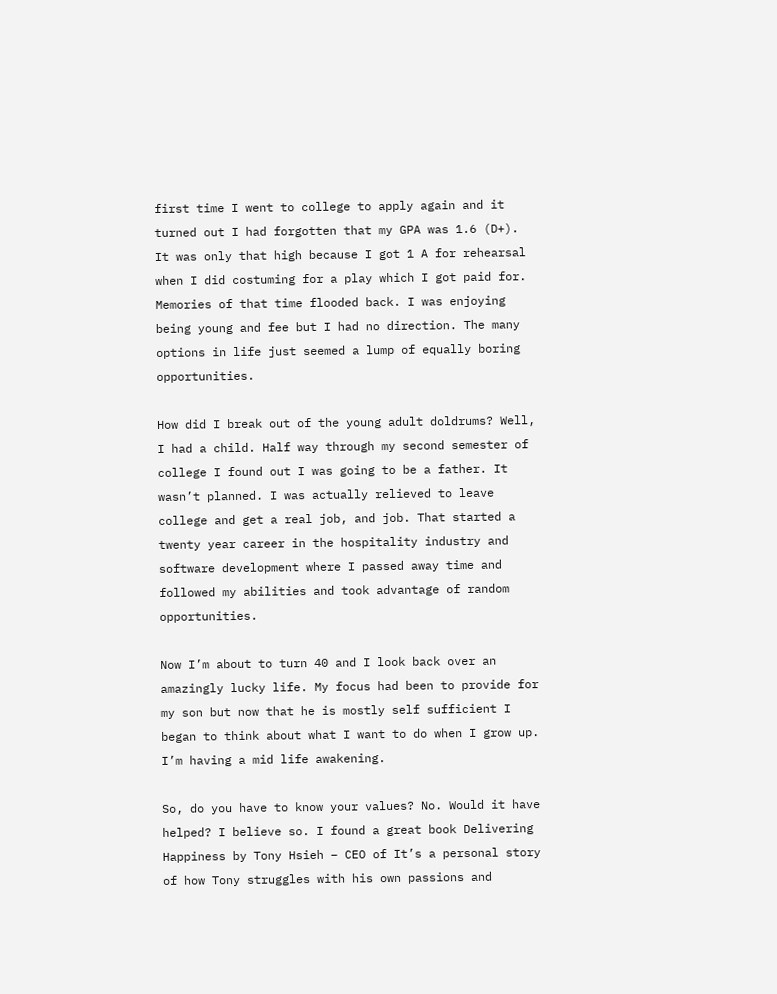first time I went to college to apply again and it turned out I had forgotten that my GPA was 1.6 (D+). It was only that high because I got 1 A for rehearsal when I did costuming for a play which I got paid for. Memories of that time flooded back. I was enjoying being young and fee but I had no direction. The many options in life just seemed a lump of equally boring opportunities.

How did I break out of the young adult doldrums? Well, I had a child. Half way through my second semester of college I found out I was going to be a father. It wasn’t planned. I was actually relieved to leave college and get a real job, and job. That started a twenty year career in the hospitality industry and software development where I passed away time and followed my abilities and took advantage of random opportunities.

Now I’m about to turn 40 and I look back over an amazingly lucky life. My focus had been to provide for my son but now that he is mostly self sufficient I began to think about what I want to do when I grow up. I’m having a mid life awakening.

So, do you have to know your values? No. Would it have helped? I believe so. I found a great book Delivering Happiness by Tony Hsieh – CEO of It’s a personal story of how Tony struggles with his own passions and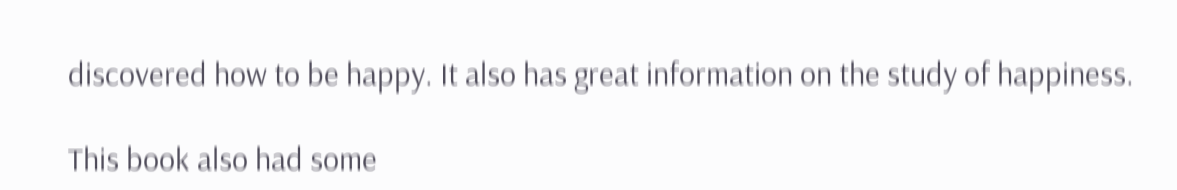discovered how to be happy. It also has great information on the study of happiness.

This book also had some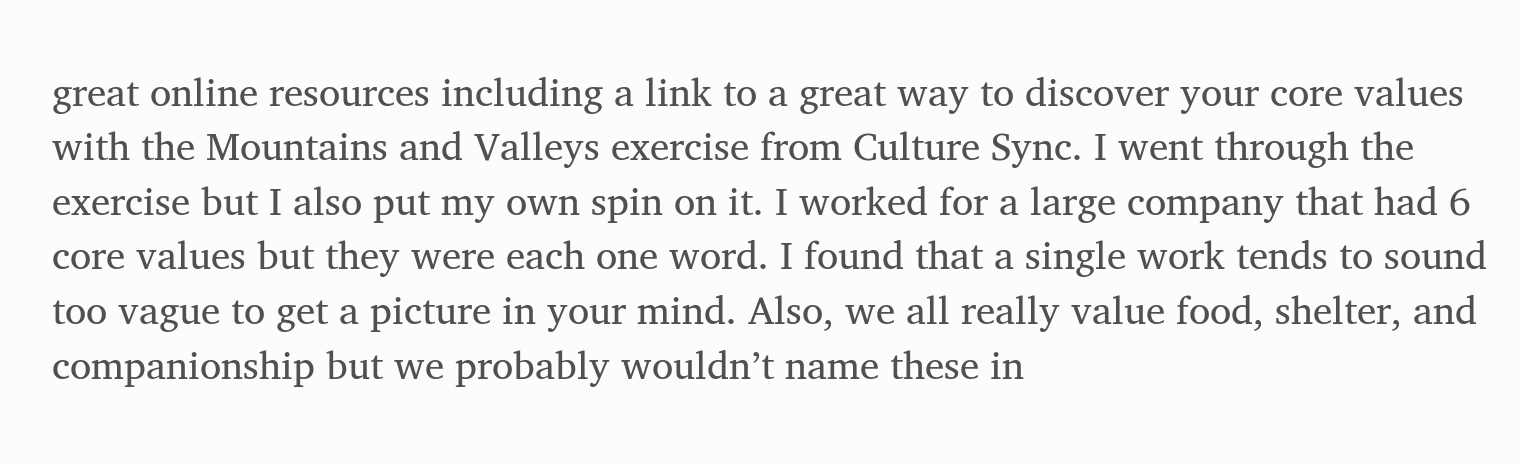great online resources including a link to a great way to discover your core values with the Mountains and Valleys exercise from Culture Sync. I went through the exercise but I also put my own spin on it. I worked for a large company that had 6 core values but they were each one word. I found that a single work tends to sound too vague to get a picture in your mind. Also, we all really value food, shelter, and companionship but we probably wouldn’t name these in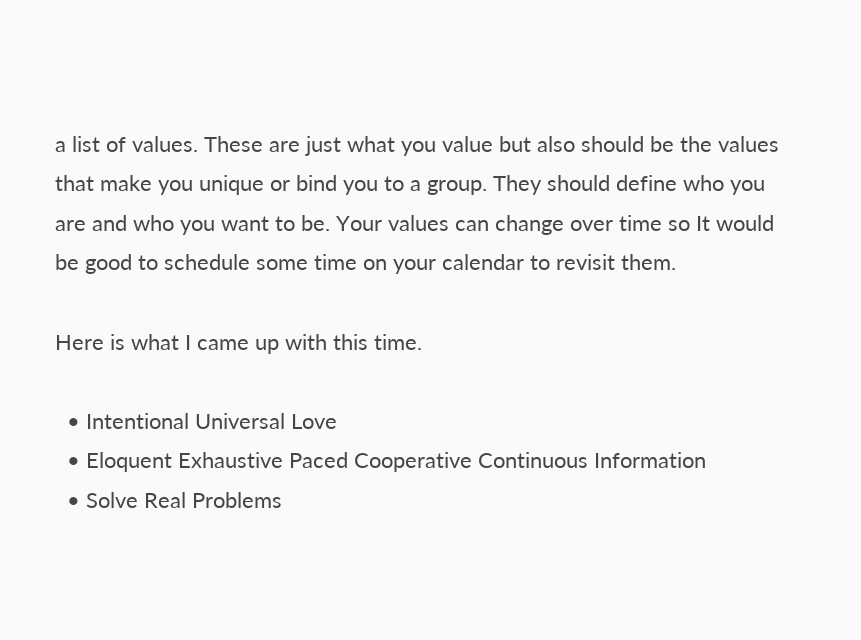a list of values. These are just what you value but also should be the values that make you unique or bind you to a group. They should define who you are and who you want to be. Your values can change over time so It would be good to schedule some time on your calendar to revisit them.

Here is what I came up with this time.

  • Intentional Universal Love
  • Eloquent Exhaustive Paced Cooperative Continuous Information
  • Solve Real Problems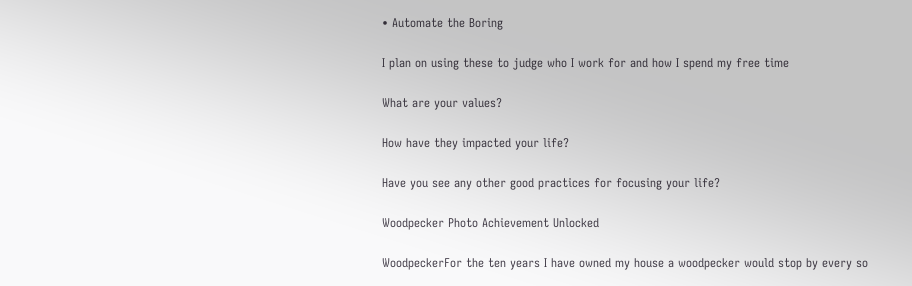• Automate the Boring

I plan on using these to judge who I work for and how I spend my free time

What are your values?

How have they impacted your life?

Have you see any other good practices for focusing your life?

Woodpecker Photo Achievement Unlocked

WoodpeckerFor the ten years I have owned my house a woodpecker would stop by every so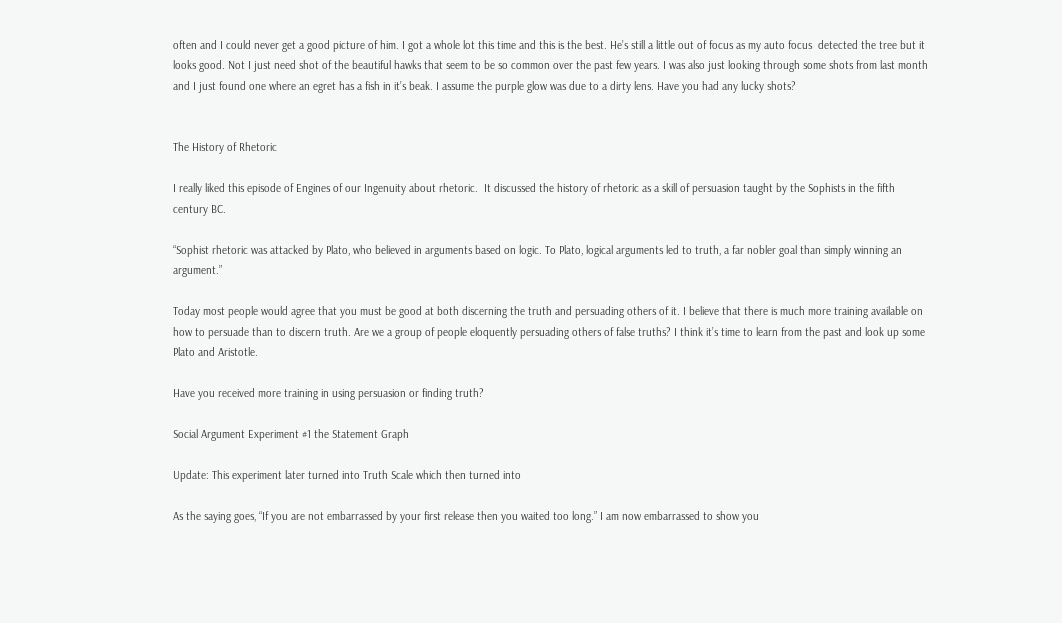often and I could never get a good picture of him. I got a whole lot this time and this is the best. He’s still a little out of focus as my auto focus  detected the tree but it looks good. Not I just need shot of the beautiful hawks that seem to be so common over the past few years. I was also just looking through some shots from last month and I just found one where an egret has a fish in it’s beak. I assume the purple glow was due to a dirty lens. Have you had any lucky shots?


The History of Rhetoric

I really liked this episode of Engines of our Ingenuity about rhetoric.  It discussed the history of rhetoric as a skill of persuasion taught by the Sophists in the fifth century BC.

“Sophist rhetoric was attacked by Plato, who believed in arguments based on logic. To Plato, logical arguments led to truth, a far nobler goal than simply winning an argument.”

Today most people would agree that you must be good at both discerning the truth and persuading others of it. I believe that there is much more training available on how to persuade than to discern truth. Are we a group of people eloquently persuading others of false truths? I think it’s time to learn from the past and look up some Plato and Aristotle.

Have you received more training in using persuasion or finding truth?

Social Argument Experiment #1 the Statement Graph

Update: This experiment later turned into Truth Scale which then turned into

As the saying goes, “If you are not embarrassed by your first release then you waited too long.” I am now embarrassed to show you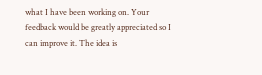what I have been working on. Your feedback would be greatly appreciated so I can improve it. The idea is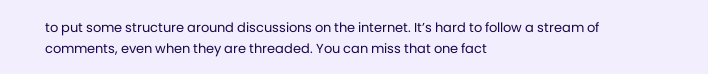to put some structure around discussions on the internet. It’s hard to follow a stream of comments, even when they are threaded. You can miss that one fact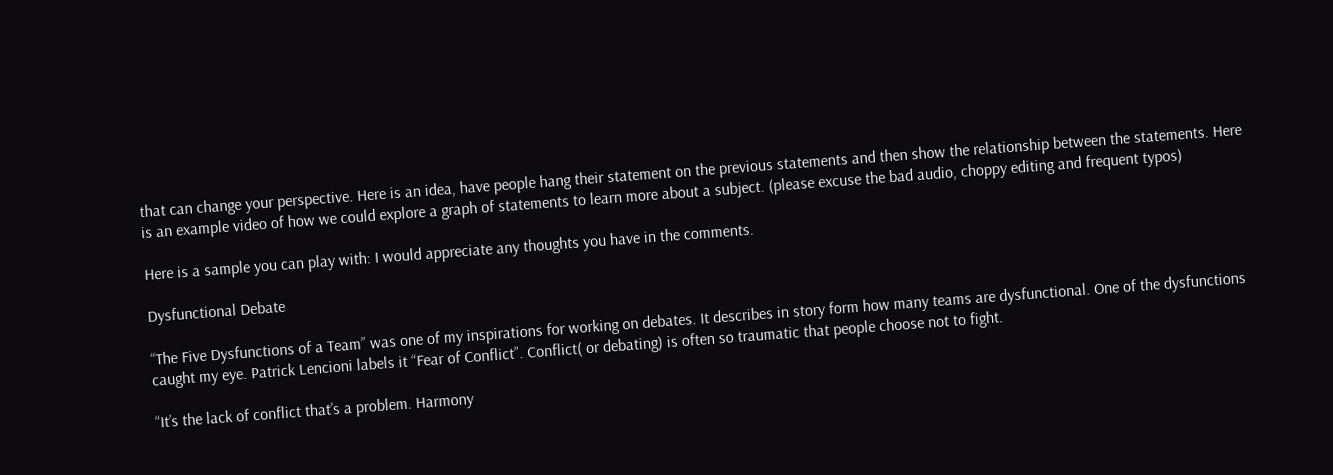that can change your perspective. Here is an idea, have people hang their statement on the previous statements and then show the relationship between the statements. Here is an example video of how we could explore a graph of statements to learn more about a subject. (please excuse the bad audio, choppy editing and frequent typos)

Here is a sample you can play with: I would appreciate any thoughts you have in the comments.

Dysfunctional Debate

“The Five Dysfunctions of a Team” was one of my inspirations for working on debates. It describes in story form how many teams are dysfunctional. One of the dysfunctions caught my eye. Patrick Lencioni labels it “Fear of Conflict”. Conflict( or debating) is often so traumatic that people choose not to fight.

“It’s the lack of conflict that’s a problem. Harmony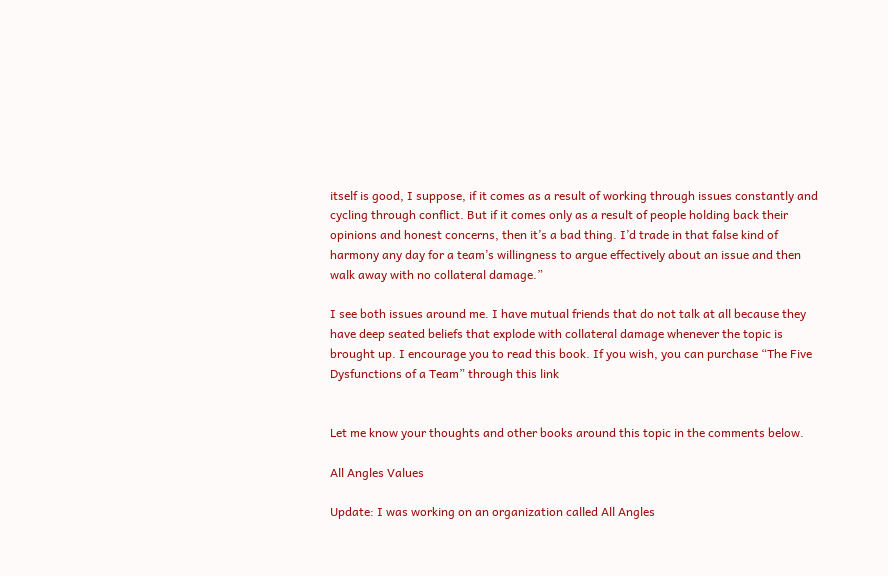itself is good, I suppose, if it comes as a result of working through issues constantly and cycling through conflict. But if it comes only as a result of people holding back their opinions and honest concerns, then it’s a bad thing. I’d trade in that false kind of harmony any day for a team’s willingness to argue effectively about an issue and then walk away with no collateral damage.”

I see both issues around me. I have mutual friends that do not talk at all because they have deep seated beliefs that explode with collateral damage whenever the topic is brought up. I encourage you to read this book. If you wish, you can purchase “The Five Dysfunctions of a Team” through this link


Let me know your thoughts and other books around this topic in the comments below.

All Angles Values

Update: I was working on an organization called All Angles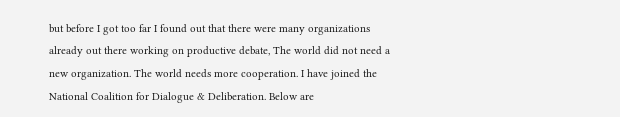but before I got too far I found out that there were many organizations already out there working on productive debate, The world did not need a new organization. The world needs more cooperation. I have joined the National Coalition for Dialogue & Deliberation. Below are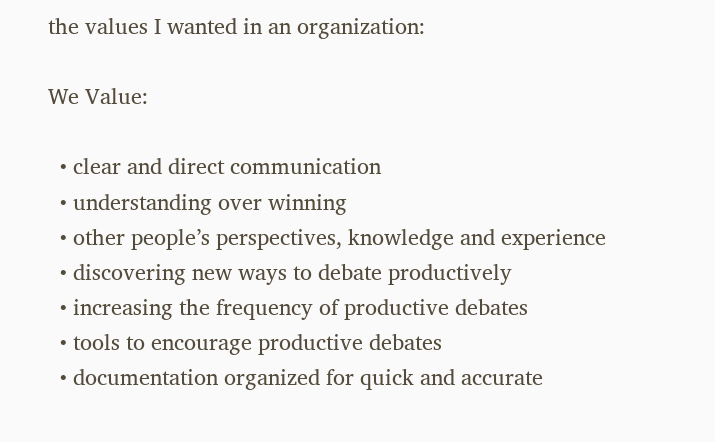the values I wanted in an organization:

We Value:

  • clear and direct communication
  • understanding over winning
  • other people’s perspectives, knowledge and experience
  • discovering new ways to debate productively
  • increasing the frequency of productive debates
  • tools to encourage productive debates
  • documentation organized for quick and accurate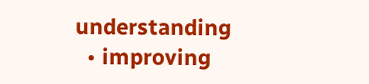understanding
  • improving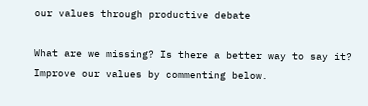our values through productive debate

What are we missing? Is there a better way to say it? Improve our values by commenting below.